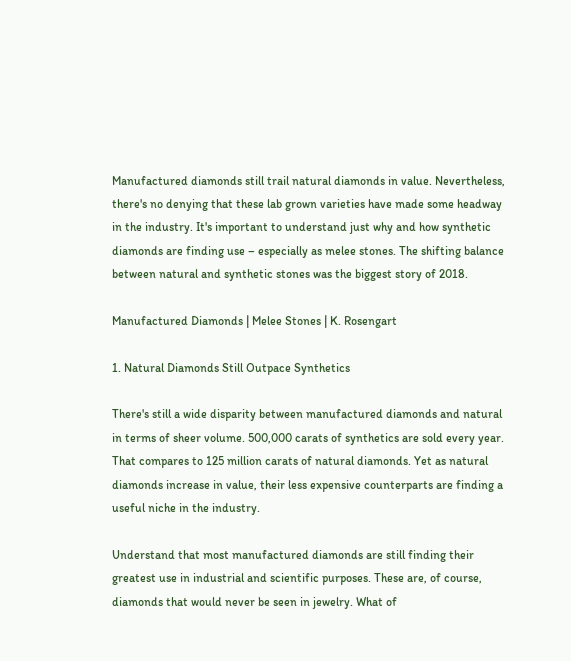Manufactured diamonds still trail natural diamonds in value. Nevertheless, there's no denying that these lab grown varieties have made some headway in the industry. It's important to understand just why and how synthetic diamonds are finding use – especially as melee stones. The shifting balance between natural and synthetic stones was the biggest story of 2018.

Manufactured Diamonds | Melee Stones | K. Rosengart

1. Natural Diamonds Still Outpace Synthetics

There's still a wide disparity between manufactured diamonds and natural in terms of sheer volume. 500,000 carats of synthetics are sold every year. That compares to 125 million carats of natural diamonds. Yet as natural diamonds increase in value, their less expensive counterparts are finding a useful niche in the industry.

Understand that most manufactured diamonds are still finding their greatest use in industrial and scientific purposes. These are, of course, diamonds that would never be seen in jewelry. What of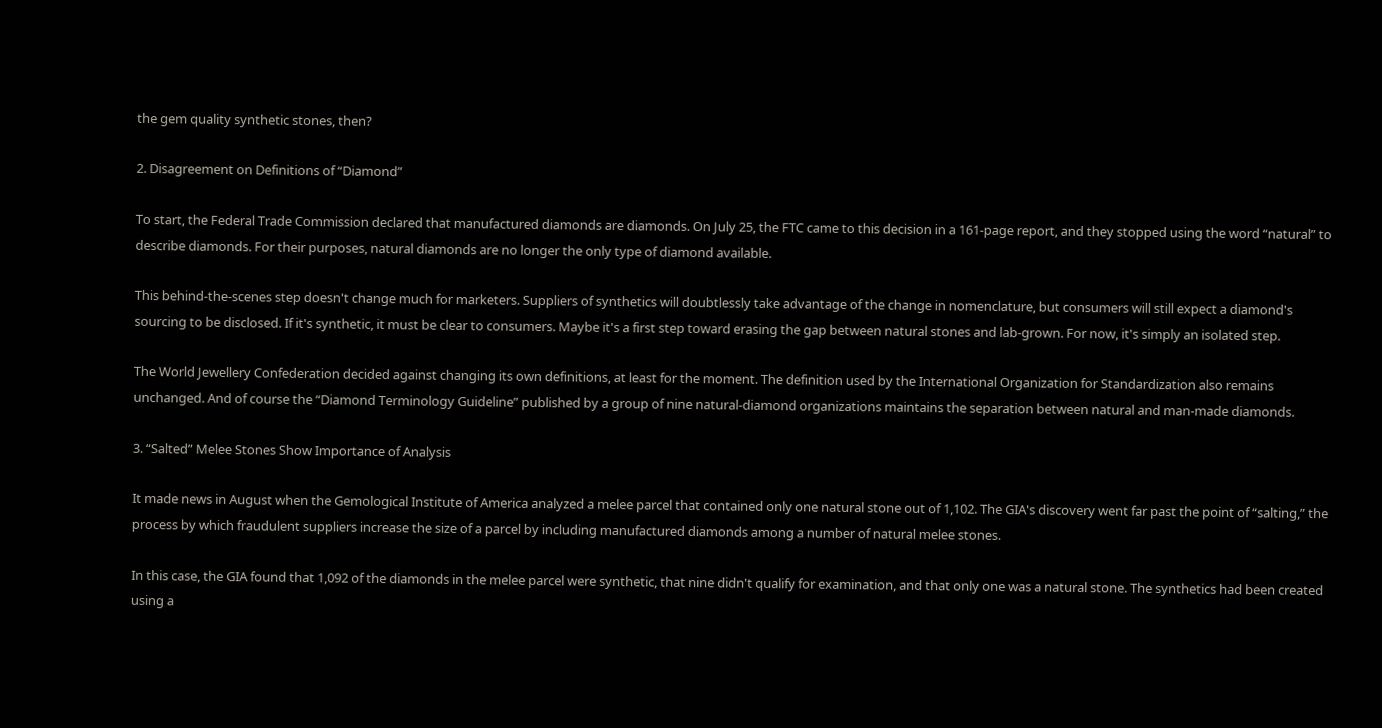the gem quality synthetic stones, then?

2. Disagreement on Definitions of “Diamond”

To start, the Federal Trade Commission declared that manufactured diamonds are diamonds. On July 25, the FTC came to this decision in a 161-page report, and they stopped using the word “natural” to describe diamonds. For their purposes, natural diamonds are no longer the only type of diamond available.

This behind-the-scenes step doesn't change much for marketers. Suppliers of synthetics will doubtlessly take advantage of the change in nomenclature, but consumers will still expect a diamond's sourcing to be disclosed. If it's synthetic, it must be clear to consumers. Maybe it's a first step toward erasing the gap between natural stones and lab-grown. For now, it's simply an isolated step.

The World Jewellery Confederation decided against changing its own definitions, at least for the moment. The definition used by the International Organization for Standardization also remains unchanged. And of course the “Diamond Terminology Guideline” published by a group of nine natural-diamond organizations maintains the separation between natural and man-made diamonds.

3. “Salted” Melee Stones Show Importance of Analysis

It made news in August when the Gemological Institute of America analyzed a melee parcel that contained only one natural stone out of 1,102. The GIA's discovery went far past the point of “salting,” the process by which fraudulent suppliers increase the size of a parcel by including manufactured diamonds among a number of natural melee stones.

In this case, the GIA found that 1,092 of the diamonds in the melee parcel were synthetic, that nine didn't qualify for examination, and that only one was a natural stone. The synthetics had been created using a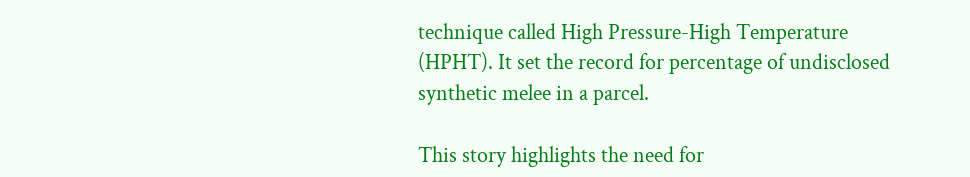technique called High Pressure-High Temperature (HPHT). It set the record for percentage of undisclosed synthetic melee in a parcel.

This story highlights the need for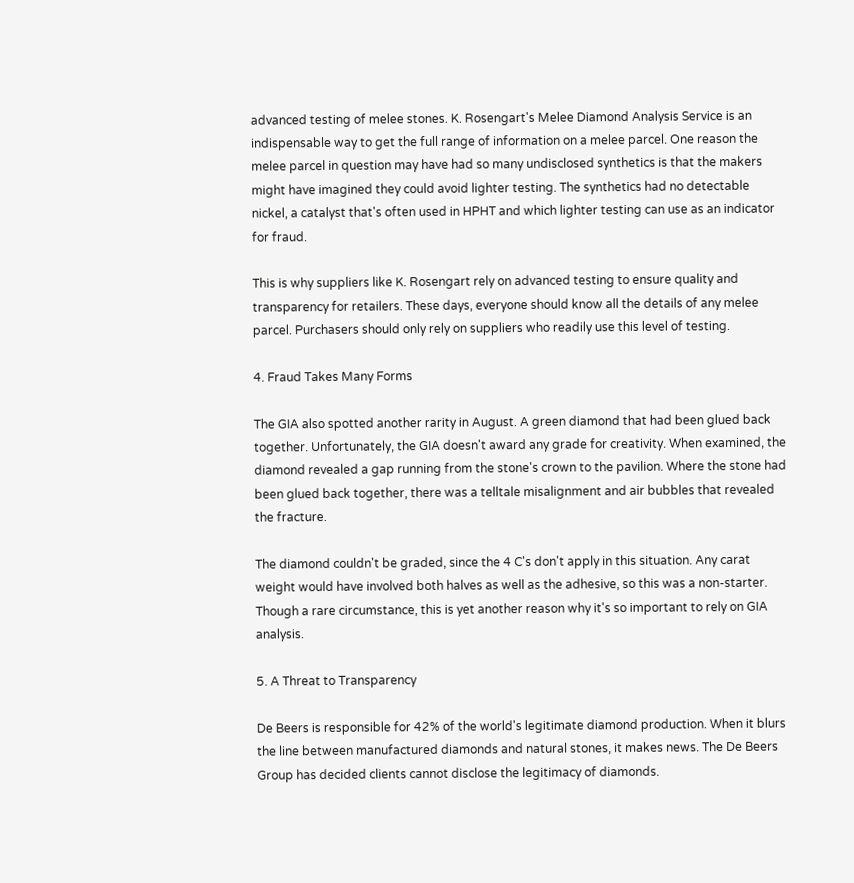advanced testing of melee stones. K. Rosengart's Melee Diamond Analysis Service is an indispensable way to get the full range of information on a melee parcel. One reason the melee parcel in question may have had so many undisclosed synthetics is that the makers might have imagined they could avoid lighter testing. The synthetics had no detectable nickel, a catalyst that's often used in HPHT and which lighter testing can use as an indicator for fraud.

This is why suppliers like K. Rosengart rely on advanced testing to ensure quality and transparency for retailers. These days, everyone should know all the details of any melee parcel. Purchasers should only rely on suppliers who readily use this level of testing.

4. Fraud Takes Many Forms

The GIA also spotted another rarity in August. A green diamond that had been glued back together. Unfortunately, the GIA doesn't award any grade for creativity. When examined, the diamond revealed a gap running from the stone's crown to the pavilion. Where the stone had been glued back together, there was a telltale misalignment and air bubbles that revealed the fracture.

The diamond couldn't be graded, since the 4 C's don't apply in this situation. Any carat weight would have involved both halves as well as the adhesive, so this was a non-starter. Though a rare circumstance, this is yet another reason why it's so important to rely on GIA analysis.

5. A Threat to Transparency

De Beers is responsible for 42% of the world's legitimate diamond production. When it blurs the line between manufactured diamonds and natural stones, it makes news. The De Beers Group has decided clients cannot disclose the legitimacy of diamonds.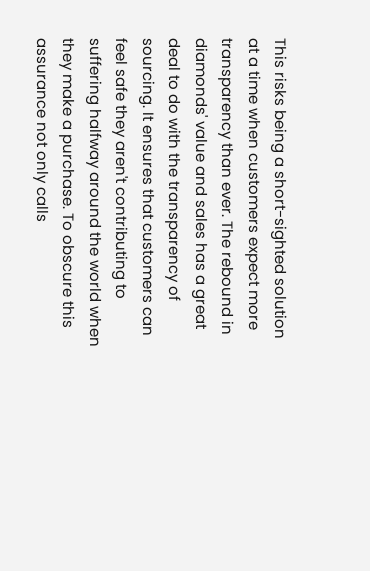This risks being a short-sighted solution at a time when customers expect more transparency than ever. The rebound in diamonds' value and sales has a great deal to do with the transparency of sourcing. It ensures that customers can feel safe they aren't contributing to suffering halfway around the world when they make a purchase. To obscure this assurance not only calls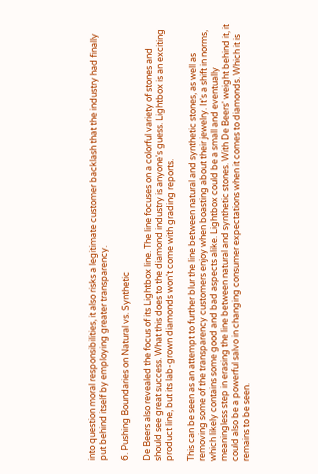into question moral responsibilities, it also risks a legitimate customer backlash that the industry had finally put behind itself by employing greater transparency.

6. Pushing Boundaries on Natural vs. Synthetic

De Beers also revealed the focus of its Lightbox line. The line focuses on a colorful variety of stones and should see great success. What this does to the diamond industry is anyone's guess. Lightbox is an exciting product line, but its lab-grown diamonds won't come with grading reports.

This can be seen as an attempt to further blur the line between natural and synthetic stones, as well as removing some of the transparency customers enjoy when boasting about their jewelry. It's a shift in norms, which likely contains some good and bad aspects alike. Lightbox could be a small and eventually meaningless step in erasing the line between natural and synthetic stones. With De Beers' weight behind it, it could also be a powerful salvo in changing consumer expectations when it comes to diamonds. Which it is remains to be seen.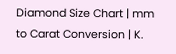Diamond Size Chart | mm to Carat Conversion | K.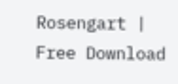Rosengart | Free Download